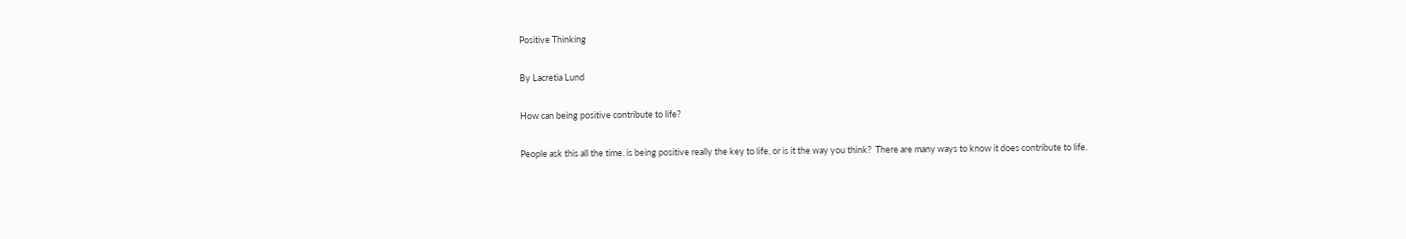Positive Thinking

By Lacretia Lund

How can being positive contribute to life?

People ask this all the time. is being positive really the key to life, or is it the way you think?  There are many ways to know it does contribute to life.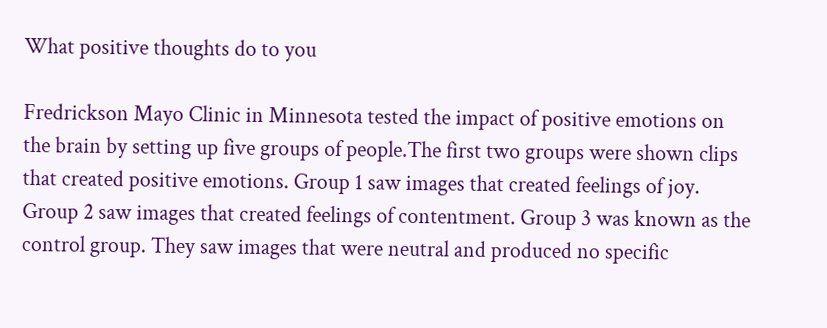What positive thoughts do to you

Fredrickson Mayo Clinic in Minnesota tested the impact of positive emotions on the brain by setting up five groups of people.The first two groups were shown clips that created positive emotions. Group 1 saw images that created feelings of joy. Group 2 saw images that created feelings of contentment. Group 3 was known as the control group. They saw images that were neutral and produced no specific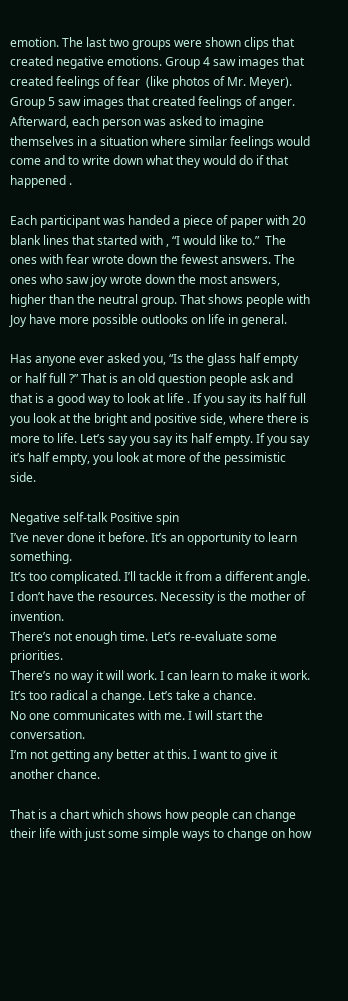emotion. The last two groups were shown clips that created negative emotions. Group 4 saw images that created feelings of fear  (like photos of Mr. Meyer). Group 5 saw images that created feelings of anger. Afterward, each person was asked to imagine themselves in a situation where similar feelings would come and to write down what they would do if that happened .

Each participant was handed a piece of paper with 20 blank lines that started with , “I would like to.”  The ones with fear wrote down the fewest answers. The ones who saw joy wrote down the most answers, higher than the neutral group. That shows people with Joy have more possible outlooks on life in general.

Has anyone ever asked you, “Is the glass half empty or half full ?” That is an old question people ask and that is a good way to look at life . If you say its half full you look at the bright and positive side, where there is more to life. Let’s say you say its half empty. If you say it’s half empty, you look at more of the pessimistic side.

Negative self-talk Positive spin
I’ve never done it before. It’s an opportunity to learn something.
It’s too complicated. I’ll tackle it from a different angle.
I don’t have the resources. Necessity is the mother of invention.
There’s not enough time. Let’s re-evaluate some priorities.
There’s no way it will work. I can learn to make it work.
It’s too radical a change. Let’s take a chance.
No one communicates with me. I will start the conversation.
I’m not getting any better at this. I want to give it another chance.

That is a chart which shows how people can change their life with just some simple ways to change on how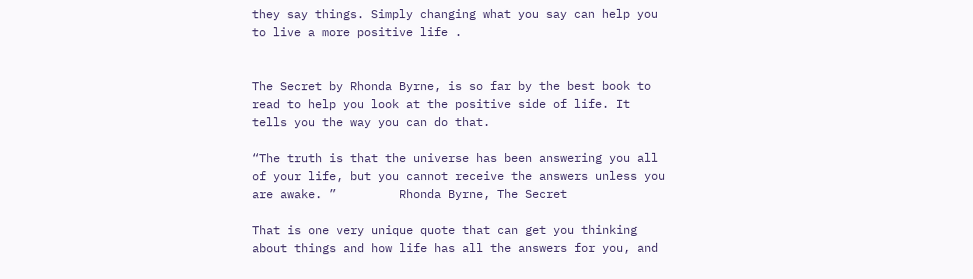they say things. Simply changing what you say can help you to live a more positive life .


The Secret by Rhonda Byrne, is so far by the best book to read to help you look at the positive side of life. It tells you the way you can do that.

“The truth is that the universe has been answering you all of your life, but you cannot receive the answers unless you are awake. ”         Rhonda Byrne, The Secret

That is one very unique quote that can get you thinking about things and how life has all the answers for you, and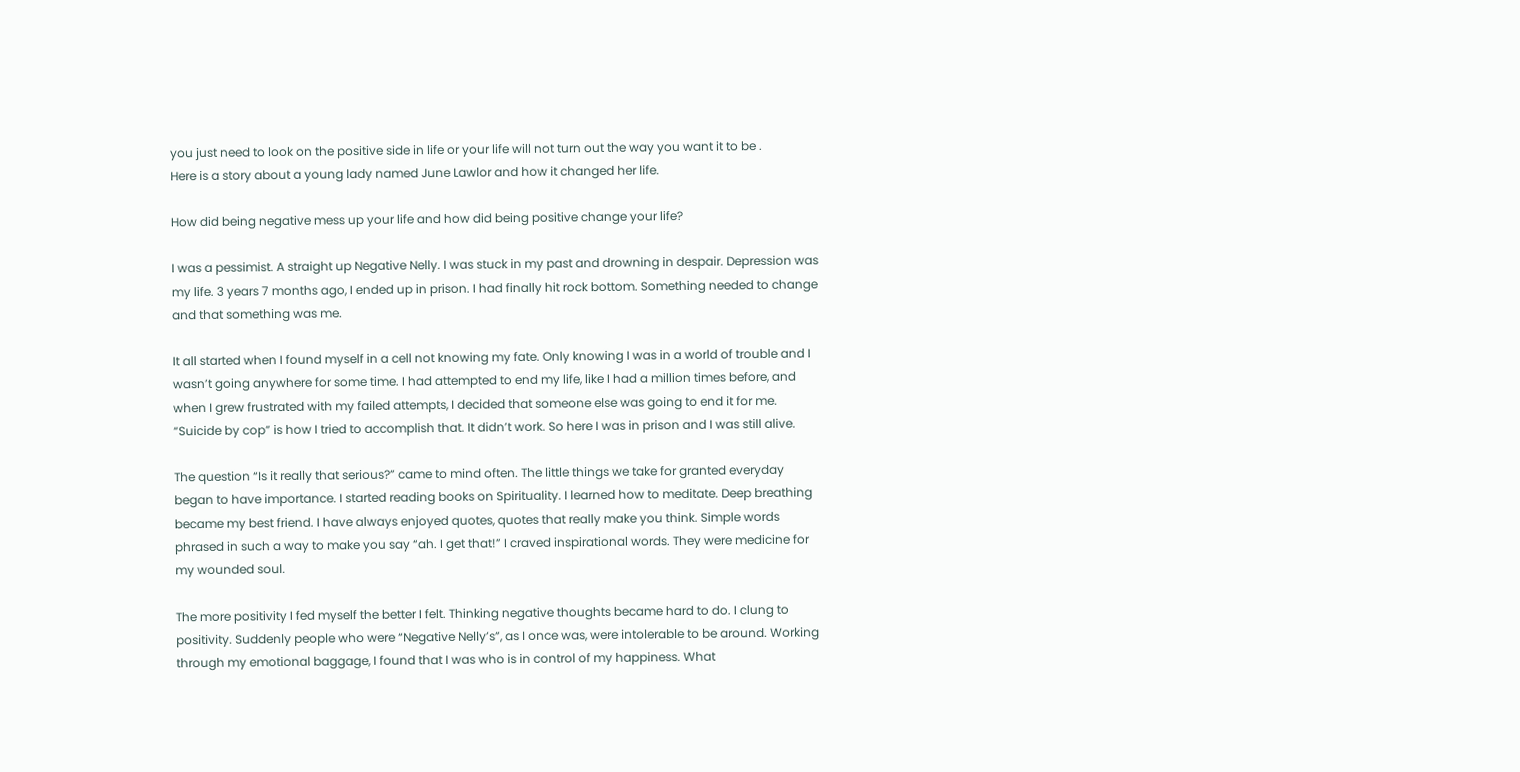you just need to look on the positive side in life or your life will not turn out the way you want it to be .
Here is a story about a young lady named June Lawlor and how it changed her life.

How did being negative mess up your life and how did being positive change your life?

I was a pessimist. A straight up Negative Nelly. I was stuck in my past and drowning in despair. Depression was my life. 3 years 7 months ago, I ended up in prison. I had finally hit rock bottom. Something needed to change and that something was me.

It all started when I found myself in a cell not knowing my fate. Only knowing I was in a world of trouble and I wasn’t going anywhere for some time. I had attempted to end my life, like I had a million times before, and when I grew frustrated with my failed attempts, I decided that someone else was going to end it for me. “Suicide by cop” is how I tried to accomplish that. It didn’t work. So here I was in prison and I was still alive.

The question “Is it really that serious?” came to mind often. The little things we take for granted everyday began to have importance. I started reading books on Spirituality. I learned how to meditate. Deep breathing became my best friend. I have always enjoyed quotes, quotes that really make you think. Simple words phrased in such a way to make you say “ah. I get that!” I craved inspirational words. They were medicine for my wounded soul.

The more positivity I fed myself the better I felt. Thinking negative thoughts became hard to do. I clung to positivity. Suddenly people who were “Negative Nelly’s”, as I once was, were intolerable to be around. Working through my emotional baggage, I found that I was who is in control of my happiness. What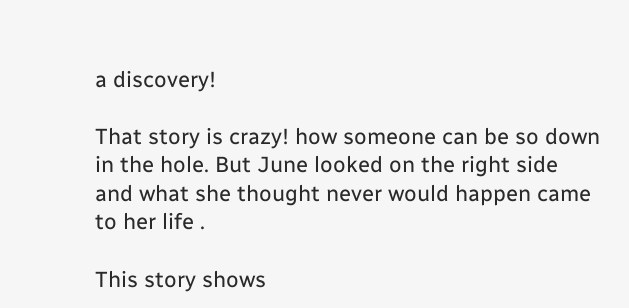a discovery!

That story is crazy! how someone can be so down in the hole. But June looked on the right side and what she thought never would happen came to her life .

This story shows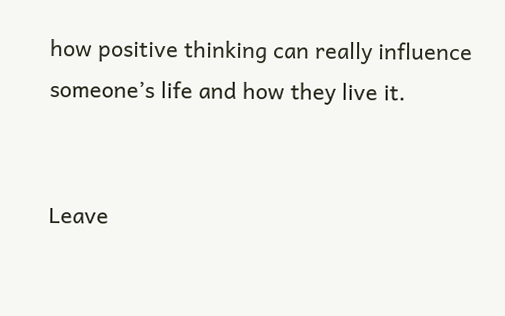how positive thinking can really influence someone’s life and how they live it.


Leave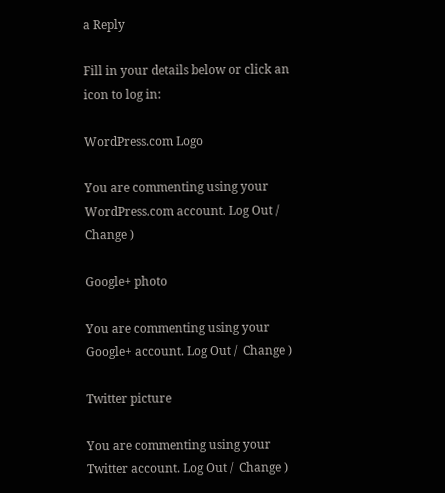a Reply

Fill in your details below or click an icon to log in:

WordPress.com Logo

You are commenting using your WordPress.com account. Log Out /  Change )

Google+ photo

You are commenting using your Google+ account. Log Out /  Change )

Twitter picture

You are commenting using your Twitter account. Log Out /  Change )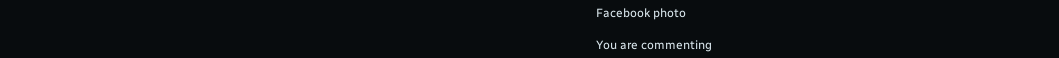Facebook photo

You are commenting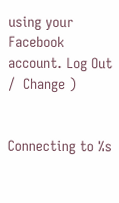using your Facebook account. Log Out /  Change )


Connecting to %s